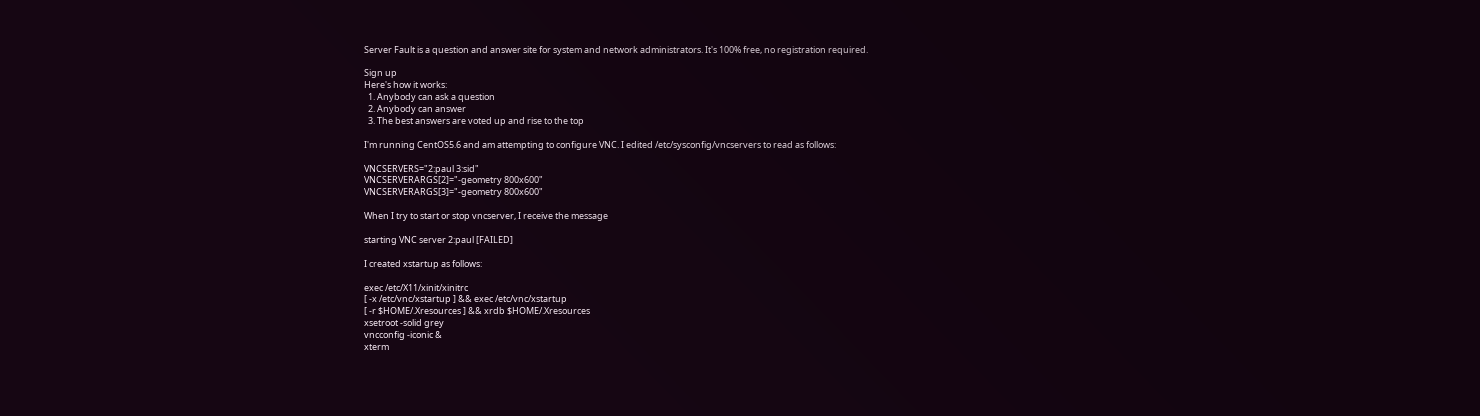Server Fault is a question and answer site for system and network administrators. It's 100% free, no registration required.

Sign up
Here's how it works:
  1. Anybody can ask a question
  2. Anybody can answer
  3. The best answers are voted up and rise to the top

I'm running CentOS5.6 and am attempting to configure VNC. I edited /etc/sysconfig/vncservers to read as follows:

VNCSERVERS="2:paul 3:sid"
VNCSERVERARGS[2]="-geometry 800x600"
VNCSERVERARGS[3]="-geometry 800x600"

When I try to start or stop vncserver, I receive the message

starting VNC server 2:paul [FAILED]

I created xstartup as follows:

exec /etc/X11/xinit/xinitrc
[ -x /etc/vnc/xstartup ] && exec /etc/vnc/xstartup
[ -r $HOME/.Xresources ] && xrdb $HOME/.Xresources
xsetroot -solid grey
vncconfig -iconic &
xterm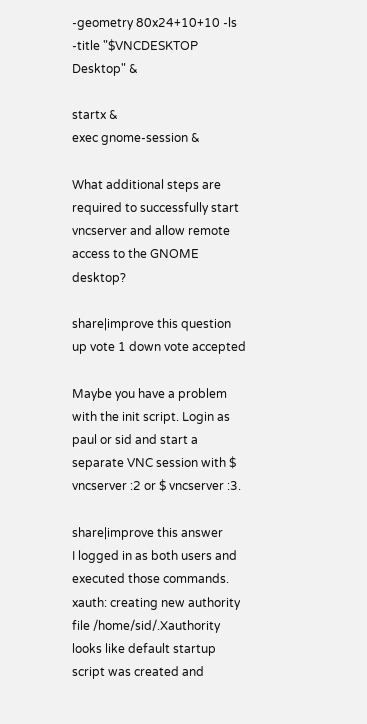-geometry 80x24+10+10 -ls -title "$VNCDESKTOP Desktop" &

startx &
exec gnome-session &

What additional steps are required to successfully start vncserver and allow remote access to the GNOME desktop?

share|improve this question
up vote 1 down vote accepted

Maybe you have a problem with the init script. Login as paul or sid and start a separate VNC session with $ vncserver :2 or $ vncserver :3.

share|improve this answer
I logged in as both users and executed those commands. xauth: creating new authority file /home/sid/.Xauthority looks like default startup script was created and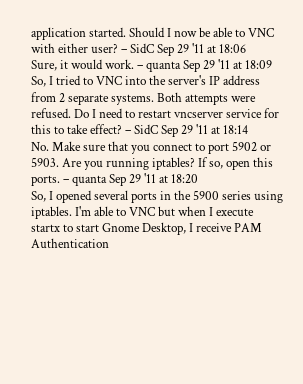application started. Should I now be able to VNC with either user? – SidC Sep 29 '11 at 18:06
Sure, it would work. – quanta Sep 29 '11 at 18:09
So, I tried to VNC into the server's IP address from 2 separate systems. Both attempts were refused. Do I need to restart vncserver service for this to take effect? – SidC Sep 29 '11 at 18:14
No. Make sure that you connect to port 5902 or 5903. Are you running iptables? If so, open this ports. – quanta Sep 29 '11 at 18:20
So, I opened several ports in the 5900 series using iptables. I'm able to VNC but when I execute startx to start Gnome Desktop, I receive PAM Authentication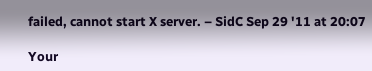failed, cannot start X server. – SidC Sep 29 '11 at 20:07

Your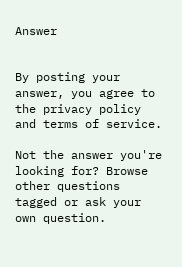Answer


By posting your answer, you agree to the privacy policy and terms of service.

Not the answer you're looking for? Browse other questions tagged or ask your own question.